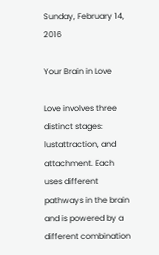Sunday, February 14, 2016

Your Brain in Love

Love involves three distinct stages: lustattraction, and attachment. Each uses different pathways in the brain and is powered by a different combination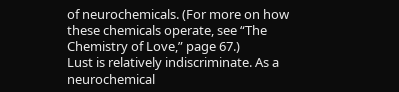of neurochemicals. (For more on how these chemicals operate, see “The Chemistry of Love,” page 67.)
Lust is relatively indiscriminate. As a neurochemical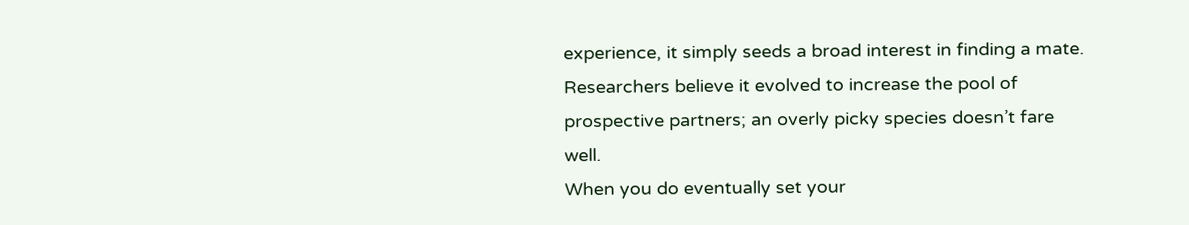experience, it simply seeds a broad interest in finding a mate. Researchers believe it evolved to increase the pool of prospective partners; an overly picky species doesn’t fare well.
When you do eventually set your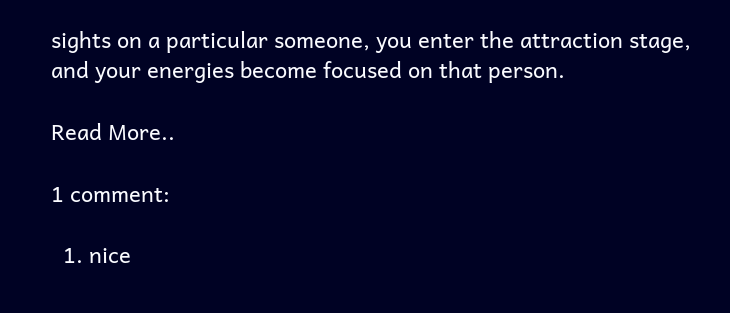sights on a particular someone, you enter the attraction stage, and your energies become focused on that person.

Read More..

1 comment:

  1. nice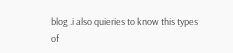blog .i also quieries to know this types of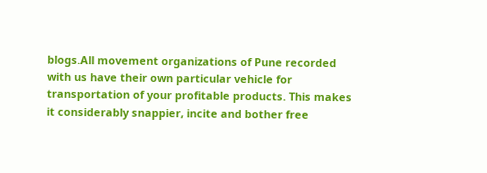blogs.All movement organizations of Pune recorded with us have their own particular vehicle for transportation of your profitable products. This makes it considerably snappier, incite and bother free